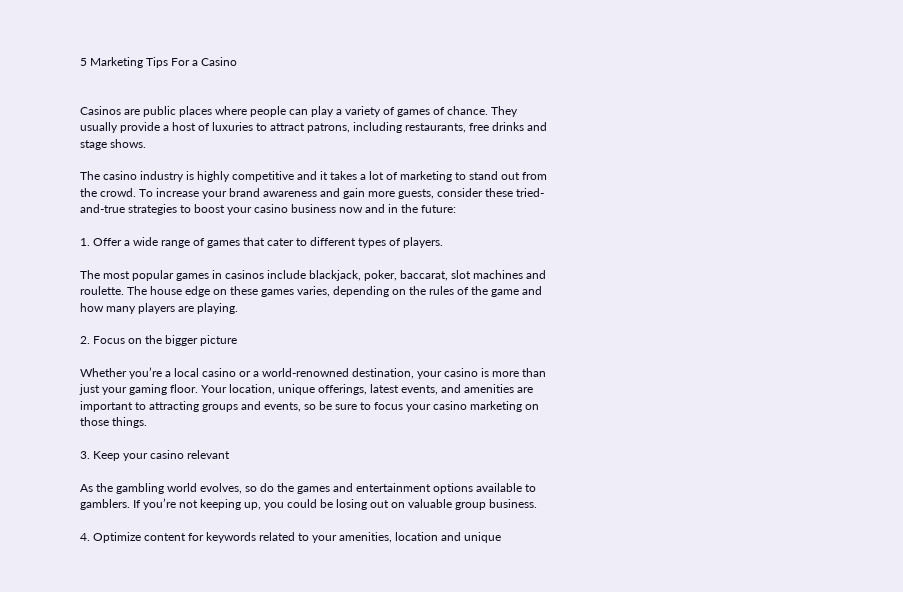5 Marketing Tips For a Casino


Casinos are public places where people can play a variety of games of chance. They usually provide a host of luxuries to attract patrons, including restaurants, free drinks and stage shows.

The casino industry is highly competitive and it takes a lot of marketing to stand out from the crowd. To increase your brand awareness and gain more guests, consider these tried-and-true strategies to boost your casino business now and in the future:

1. Offer a wide range of games that cater to different types of players.

The most popular games in casinos include blackjack, poker, baccarat, slot machines and roulette. The house edge on these games varies, depending on the rules of the game and how many players are playing.

2. Focus on the bigger picture

Whether you’re a local casino or a world-renowned destination, your casino is more than just your gaming floor. Your location, unique offerings, latest events, and amenities are important to attracting groups and events, so be sure to focus your casino marketing on those things.

3. Keep your casino relevant

As the gambling world evolves, so do the games and entertainment options available to gamblers. If you’re not keeping up, you could be losing out on valuable group business.

4. Optimize content for keywords related to your amenities, location and unique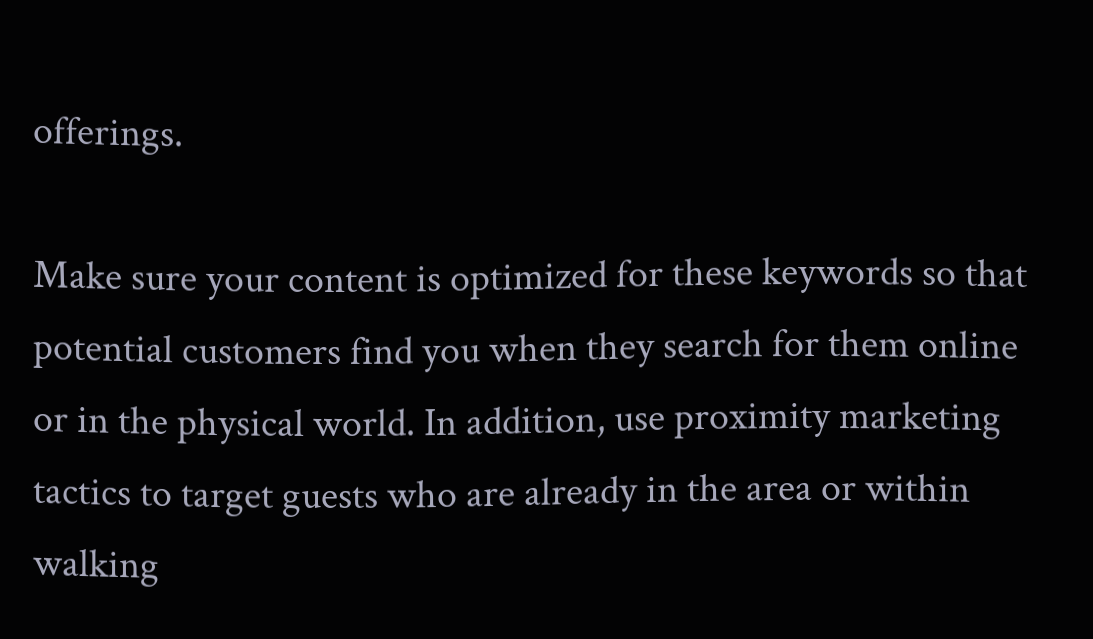offerings.

Make sure your content is optimized for these keywords so that potential customers find you when they search for them online or in the physical world. In addition, use proximity marketing tactics to target guests who are already in the area or within walking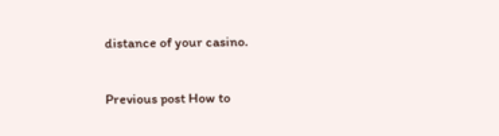distance of your casino.

Previous post How to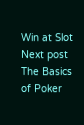Win at Slot
Next post The Basics of Poker